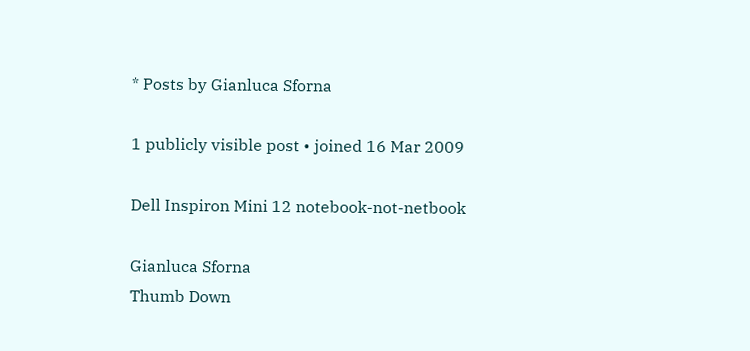* Posts by Gianluca Sforna

1 publicly visible post • joined 16 Mar 2009

Dell Inspiron Mini 12 notebook-not-netbook

Gianluca Sforna
Thumb Down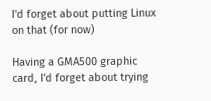I'd forget about putting Linux on that (for now)

Having a GMA500 graphic card, I'd forget about trying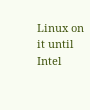Linux on it until Intel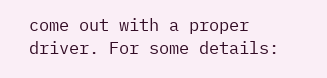come out with a proper driver. For some details: